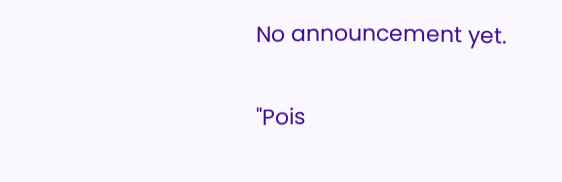No announcement yet.

"Pois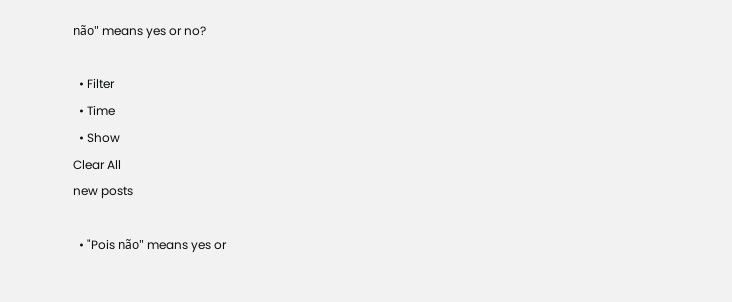não" means yes or no?

  • Filter
  • Time
  • Show
Clear All
new posts

  • "Pois não" means yes or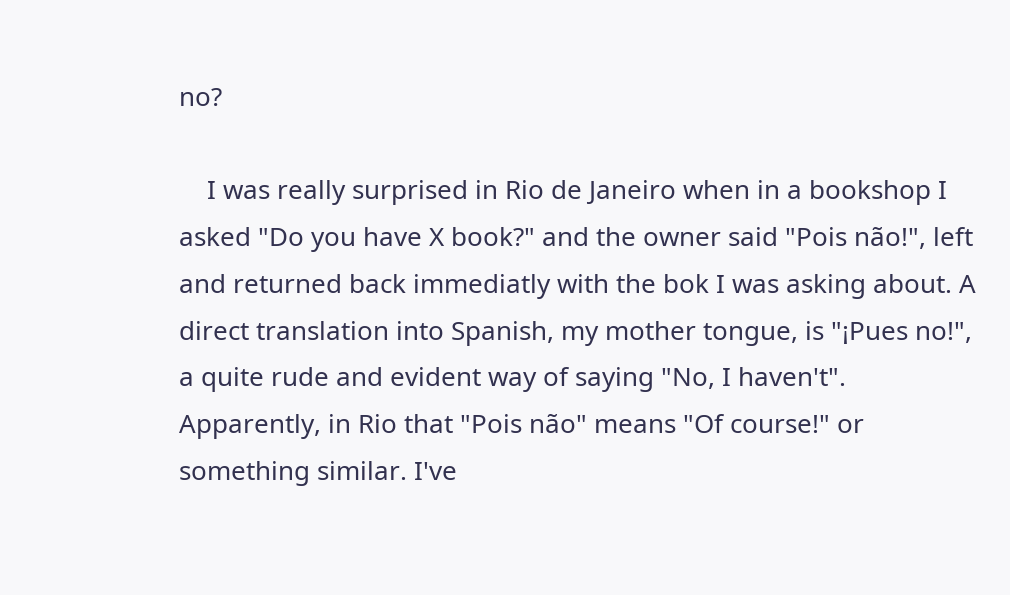no?

    I was really surprised in Rio de Janeiro when in a bookshop I asked "Do you have X book?" and the owner said "Pois não!", left and returned back immediatly with the bok I was asking about. A direct translation into Spanish, my mother tongue, is "¡Pues no!", a quite rude and evident way of saying "No, I haven't". Apparently, in Rio that "Pois não" means "Of course!" or something similar. I've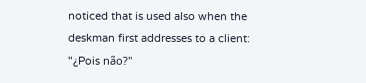noticed that is used also when the deskman first addresses to a client: "¿Pois não?"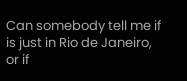Can somebody tell me if is just in Rio de Janeiro, or if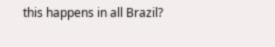this happens in all Brazil?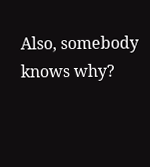Also, somebody knows why?